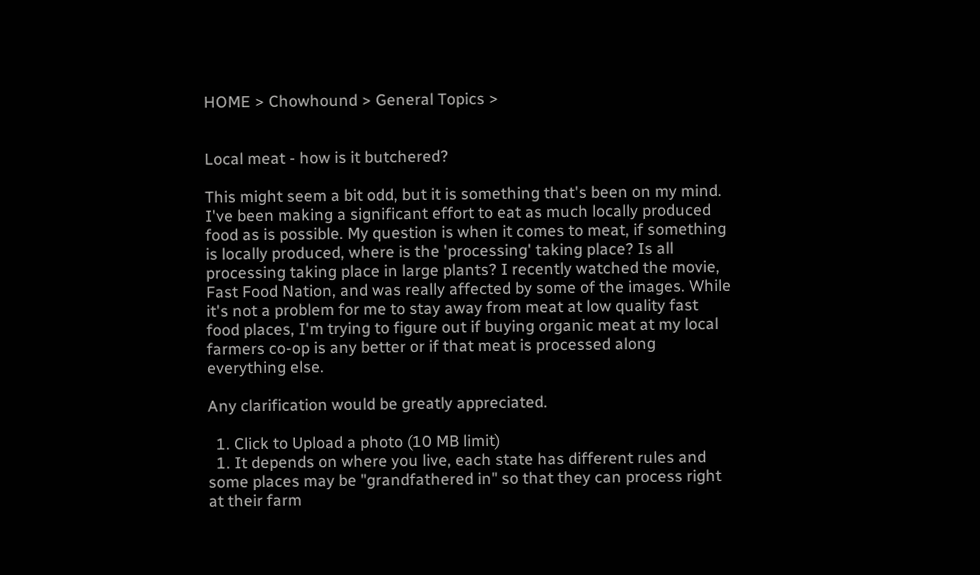HOME > Chowhound > General Topics >


Local meat - how is it butchered?

This might seem a bit odd, but it is something that's been on my mind. I've been making a significant effort to eat as much locally produced food as is possible. My question is when it comes to meat, if something is locally produced, where is the 'processing' taking place? Is all processing taking place in large plants? I recently watched the movie, Fast Food Nation, and was really affected by some of the images. While it's not a problem for me to stay away from meat at low quality fast food places, I'm trying to figure out if buying organic meat at my local farmers co-op is any better or if that meat is processed along everything else.

Any clarification would be greatly appreciated.

  1. Click to Upload a photo (10 MB limit)
  1. It depends on where you live, each state has different rules and some places may be "grandfathered in" so that they can process right at their farm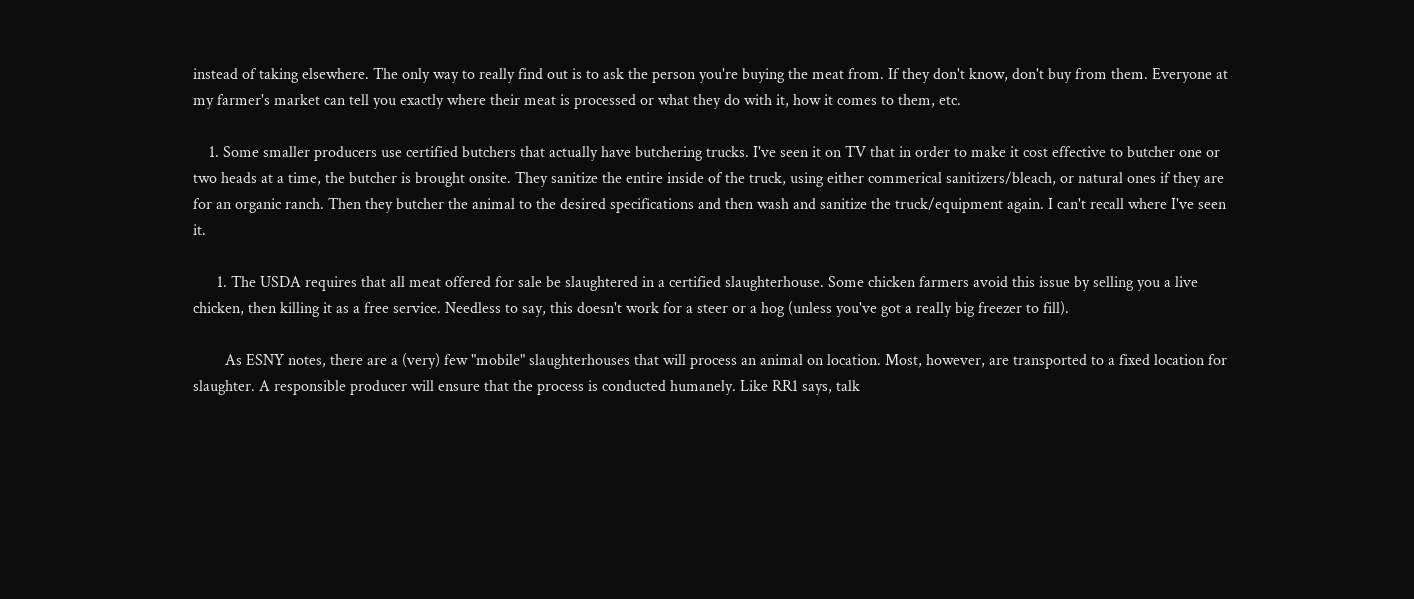instead of taking elsewhere. The only way to really find out is to ask the person you're buying the meat from. If they don't know, don't buy from them. Everyone at my farmer's market can tell you exactly where their meat is processed or what they do with it, how it comes to them, etc.

    1. Some smaller producers use certified butchers that actually have butchering trucks. I've seen it on TV that in order to make it cost effective to butcher one or two heads at a time, the butcher is brought onsite. They sanitize the entire inside of the truck, using either commerical sanitizers/bleach, or natural ones if they are for an organic ranch. Then they butcher the animal to the desired specifications and then wash and sanitize the truck/equipment again. I can't recall where I've seen it.

      1. The USDA requires that all meat offered for sale be slaughtered in a certified slaughterhouse. Some chicken farmers avoid this issue by selling you a live chicken, then killing it as a free service. Needless to say, this doesn't work for a steer or a hog (unless you've got a really big freezer to fill).

        As ESNY notes, there are a (very) few "mobile" slaughterhouses that will process an animal on location. Most, however, are transported to a fixed location for slaughter. A responsible producer will ensure that the process is conducted humanely. Like RR1 says, talk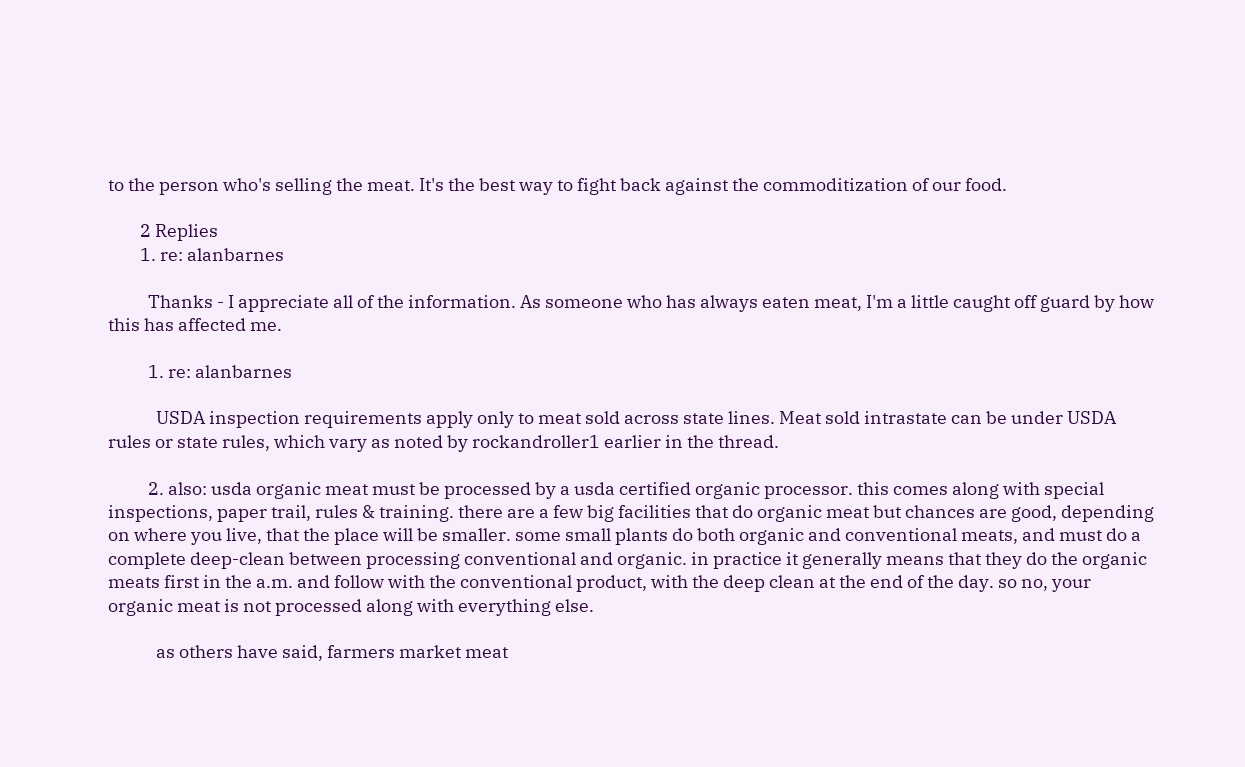to the person who's selling the meat. It's the best way to fight back against the commoditization of our food.

        2 Replies
        1. re: alanbarnes

          Thanks - I appreciate all of the information. As someone who has always eaten meat, I'm a little caught off guard by how this has affected me.

          1. re: alanbarnes

            USDA inspection requirements apply only to meat sold across state lines. Meat sold intrastate can be under USDA rules or state rules, which vary as noted by rockandroller1 earlier in the thread.

          2. also: usda organic meat must be processed by a usda certified organic processor. this comes along with special inspections, paper trail, rules & training. there are a few big facilities that do organic meat but chances are good, depending on where you live, that the place will be smaller. some small plants do both organic and conventional meats, and must do a complete deep-clean between processing conventional and organic. in practice it generally means that they do the organic meats first in the a.m. and follow with the conventional product, with the deep clean at the end of the day. so no, your organic meat is not processed along with everything else.

            as others have said, farmers market meat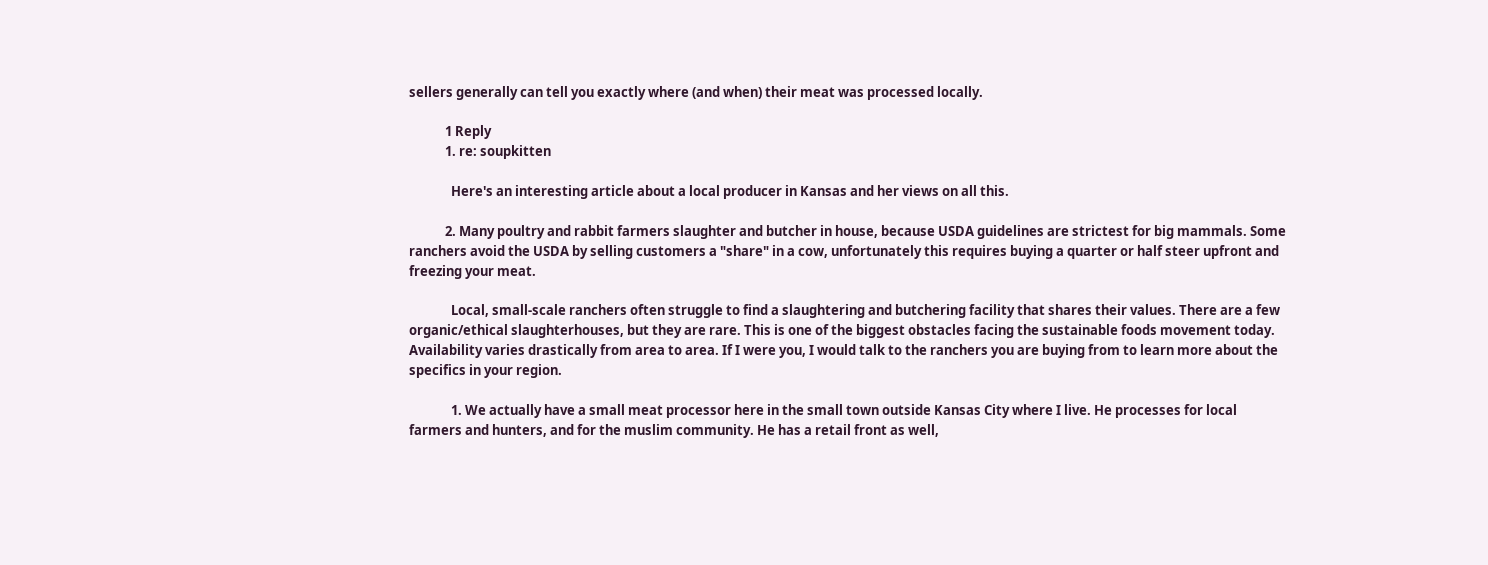sellers generally can tell you exactly where (and when) their meat was processed locally.

            1 Reply
            1. re: soupkitten

              Here's an interesting article about a local producer in Kansas and her views on all this.

            2. Many poultry and rabbit farmers slaughter and butcher in house, because USDA guidelines are strictest for big mammals. Some ranchers avoid the USDA by selling customers a "share" in a cow, unfortunately this requires buying a quarter or half steer upfront and freezing your meat.

              Local, small-scale ranchers often struggle to find a slaughtering and butchering facility that shares their values. There are a few organic/ethical slaughterhouses, but they are rare. This is one of the biggest obstacles facing the sustainable foods movement today. Availability varies drastically from area to area. If I were you, I would talk to the ranchers you are buying from to learn more about the specifics in your region.

              1. We actually have a small meat processor here in the small town outside Kansas City where I live. He processes for local farmers and hunters, and for the muslim community. He has a retail front as well,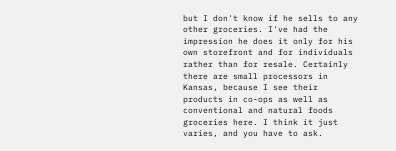but I don't know if he sells to any other groceries. I've had the impression he does it only for his own storefront and for individuals rather than for resale. Certainly there are small processors in Kansas, because I see their products in co-ops as well as conventional and natural foods groceries here. I think it just varies, and you have to ask.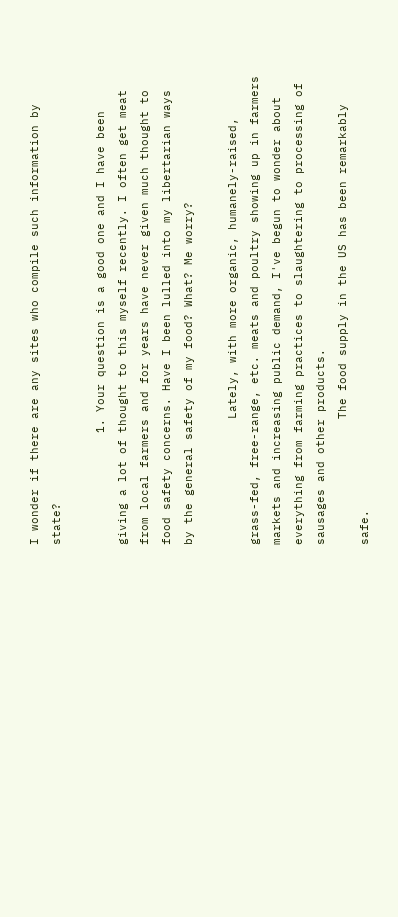I wonder if there are any sites who compile such information by state?

                1. Your question is a good one and I have been giving a lot of thought to this myself recently. I often get meat from local farmers and for years have never given much thought to food safety concerns. Have I been lulled into my libertarian ways by the general safety of my food? What? Me worry?

                  Lately, with more organic, humanely-raised, grass-fed, free-range, etc. meats and poultry showing up in farmers markets and increasing public demand, I've begun to wonder about everything from farming practices to slaughtering to processing of sausages and other products.
                  The food supply in the US has been remarkably safe.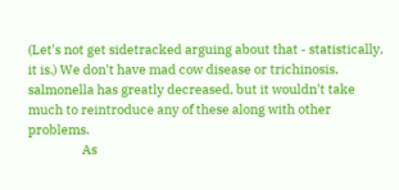(Let's not get sidetracked arguing about that - statistically, it is.) We don't have mad cow disease or trichinosis, salmonella has greatly decreased, but it wouldn't take much to reintroduce any of these along with other problems.
                  As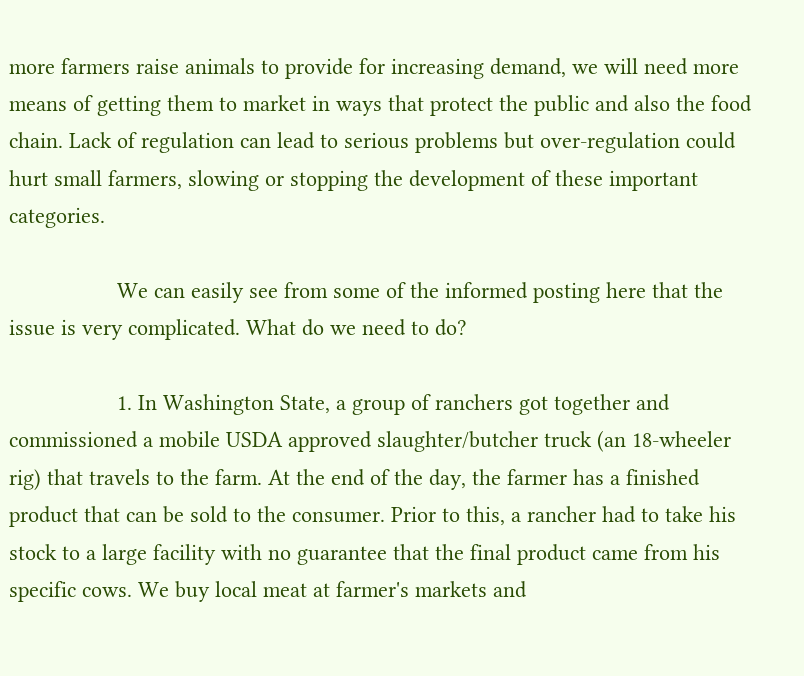more farmers raise animals to provide for increasing demand, we will need more means of getting them to market in ways that protect the public and also the food chain. Lack of regulation can lead to serious problems but over-regulation could hurt small farmers, slowing or stopping the development of these important categories.

                  We can easily see from some of the informed posting here that the issue is very complicated. What do we need to do?

                  1. In Washington State, a group of ranchers got together and commissioned a mobile USDA approved slaughter/butcher truck (an 18-wheeler rig) that travels to the farm. At the end of the day, the farmer has a finished product that can be sold to the consumer. Prior to this, a rancher had to take his stock to a large facility with no guarantee that the final product came from his specific cows. We buy local meat at farmer's markets and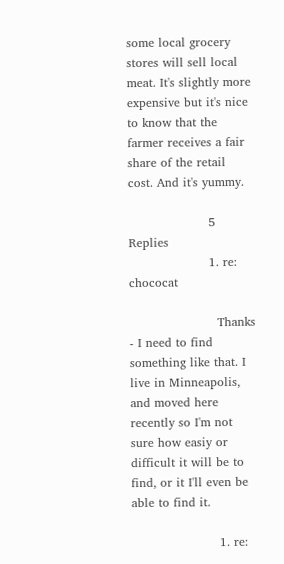some local grocery stores will sell local meat. It's slightly more expensive but it's nice to know that the farmer receives a fair share of the retail cost. And it's yummy.

                    5 Replies
                    1. re: chococat

                      Thanks - I need to find something like that. I live in Minneapolis, and moved here recently so I'm not sure how easiy or difficult it will be to find, or it I'll even be able to find it.

                      1. re: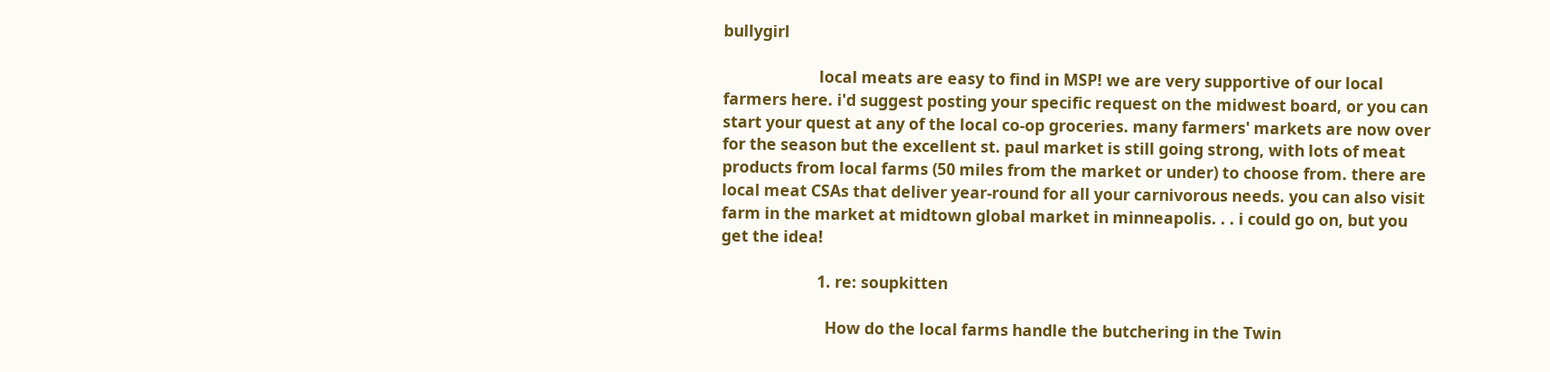bullygirl

                        local meats are easy to find in MSP! we are very supportive of our local farmers here. i'd suggest posting your specific request on the midwest board, or you can start your quest at any of the local co-op groceries. many farmers' markets are now over for the season but the excellent st. paul market is still going strong, with lots of meat products from local farms (50 miles from the market or under) to choose from. there are local meat CSAs that deliver year-round for all your carnivorous needs. you can also visit farm in the market at midtown global market in minneapolis. . . i could go on, but you get the idea!

                        1. re: soupkitten

                          How do the local farms handle the butchering in the Twin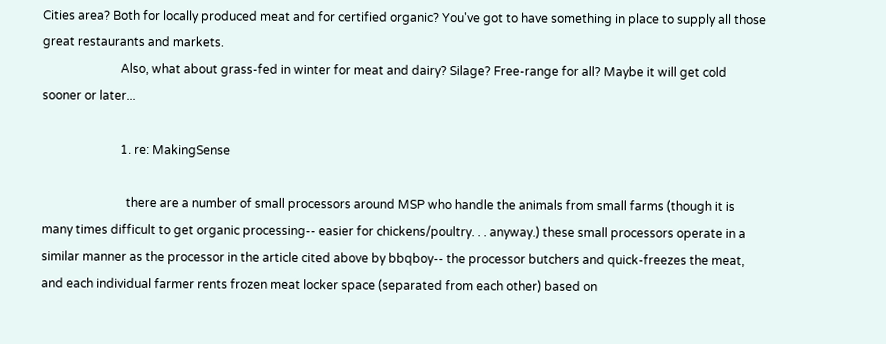Cities area? Both for locally produced meat and for certified organic? You've got to have something in place to supply all those great restaurants and markets.
                          Also, what about grass-fed in winter for meat and dairy? Silage? Free-range for all? Maybe it will get cold sooner or later...

                          1. re: MakingSense

                            there are a number of small processors around MSP who handle the animals from small farms (though it is many times difficult to get organic processing-- easier for chickens/poultry. . . anyway.) these small processors operate in a similar manner as the processor in the article cited above by bbqboy-- the processor butchers and quick-freezes the meat, and each individual farmer rents frozen meat locker space (separated from each other) based on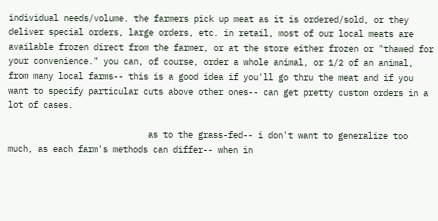individual needs/volume. the farmers pick up meat as it is ordered/sold, or they deliver special orders, large orders, etc. in retail, most of our local meats are available frozen direct from the farmer, or at the store either frozen or "thawed for your convenience." you can, of course, order a whole animal, or 1/2 of an animal, from many local farms-- this is a good idea if you'll go thru the meat and if you want to specify particular cuts above other ones-- can get pretty custom orders in a lot of cases.

                            as to the grass-fed-- i don't want to generalize too much, as each farm's methods can differ-- when in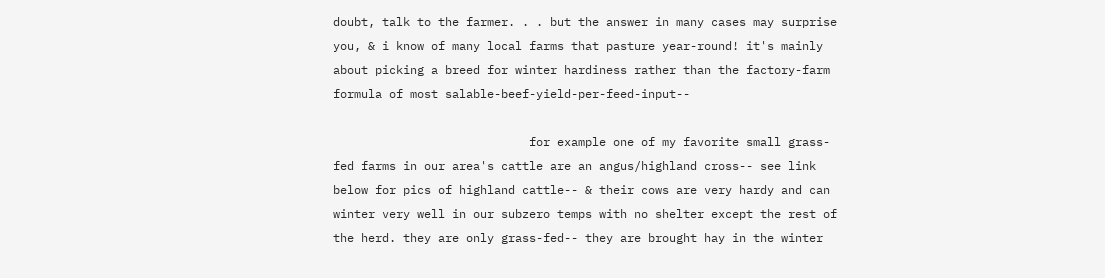doubt, talk to the farmer. . . but the answer in many cases may surprise you, & i know of many local farms that pasture year-round! it's mainly about picking a breed for winter hardiness rather than the factory-farm formula of most salable-beef-yield-per-feed-input--

                            for example one of my favorite small grass-fed farms in our area's cattle are an angus/highland cross-- see link below for pics of highland cattle-- & their cows are very hardy and can winter very well in our subzero temps with no shelter except the rest of the herd. they are only grass-fed-- they are brought hay in the winter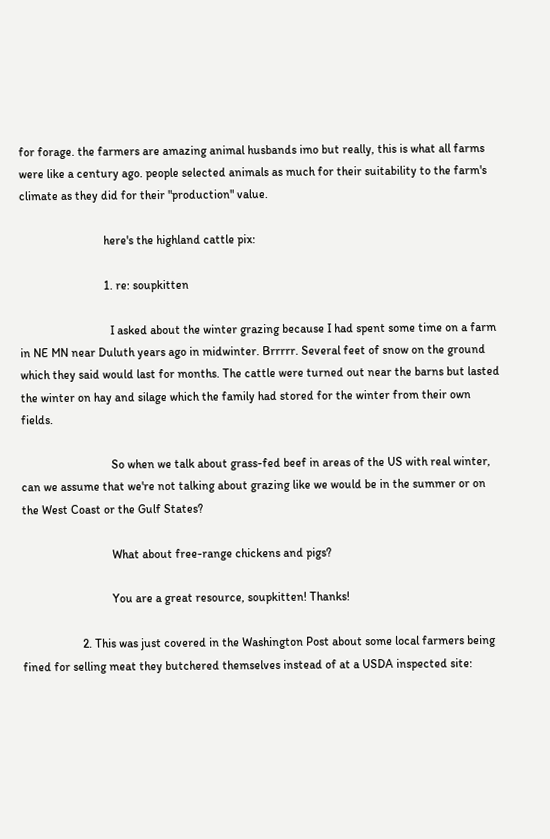for forage. the farmers are amazing animal husbands imo but really, this is what all farms were like a century ago. people selected animals as much for their suitability to the farm's climate as they did for their "production" value.

                            here's the highland cattle pix:

                            1. re: soupkitten

                              I asked about the winter grazing because I had spent some time on a farm in NE MN near Duluth years ago in midwinter. Brrrrr. Several feet of snow on the ground which they said would last for months. The cattle were turned out near the barns but lasted the winter on hay and silage which the family had stored for the winter from their own fields.

                              So when we talk about grass-fed beef in areas of the US with real winter, can we assume that we're not talking about grazing like we would be in the summer or on the West Coast or the Gulf States?

                              What about free-range chickens and pigs?

                              You are a great resource, soupkitten! Thanks!

                    2. This was just covered in the Washington Post about some local farmers being fined for selling meat they butchered themselves instead of at a USDA inspected site: